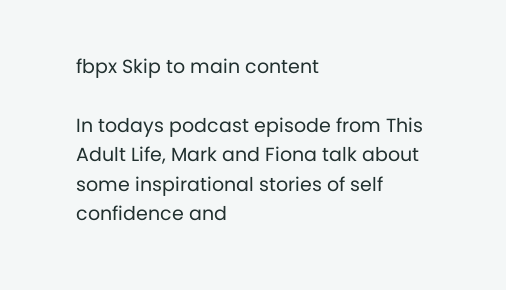fbpx Skip to main content

In todays podcast episode from This Adult Life, Mark and Fiona talk about some inspirational stories of self confidence and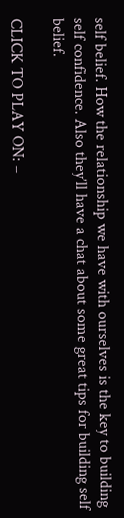self belief. How the relationship we have with ourselves is the key to building self confidence. Also they’ll have a chat about some great tips for building self belief.

CLICK TO PLAY ON: –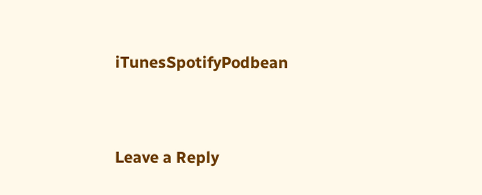iTunesSpotifyPodbean



Leave a Reply